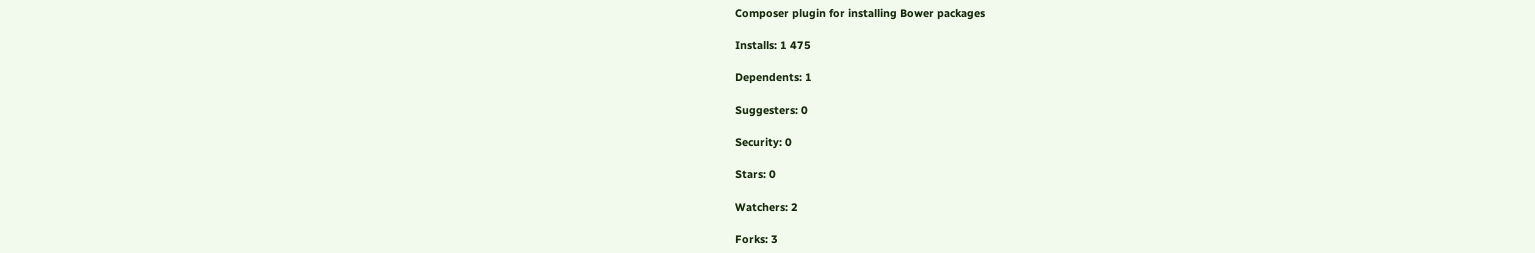Composer plugin for installing Bower packages

Installs: 1 475

Dependents: 1

Suggesters: 0

Security: 0

Stars: 0

Watchers: 2

Forks: 3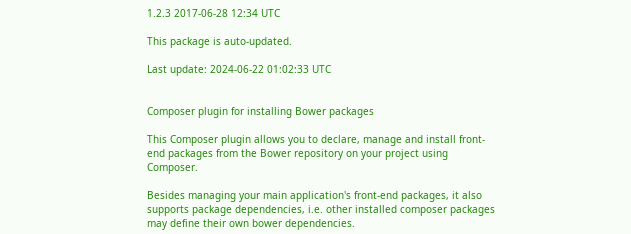1.2.3 2017-06-28 12:34 UTC

This package is auto-updated.

Last update: 2024-06-22 01:02:33 UTC


Composer plugin for installing Bower packages

This Composer plugin allows you to declare, manage and install front-end packages from the Bower repository on your project using Composer.

Besides managing your main application's front-end packages, it also supports package dependencies, i.e. other installed composer packages may define their own bower dependencies.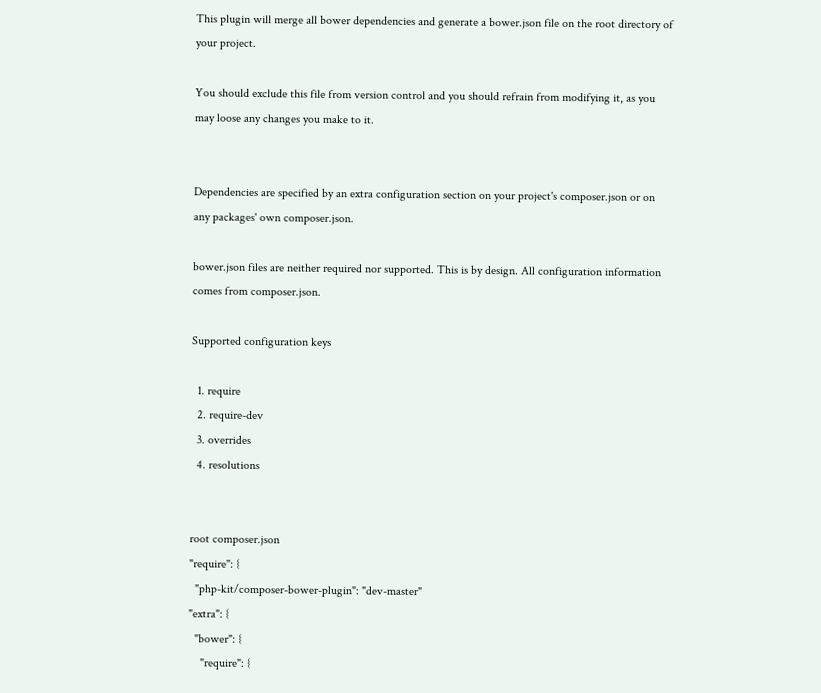This plugin will merge all bower dependencies and generate a bower.json file on the root directory of your project.

You should exclude this file from version control and you should refrain from modifying it, as you may loose any changes you make to it.


Dependencies are specified by an extra configuration section on your project's composer.json or on any packages' own composer.json.

bower.json files are neither required nor supported. This is by design. All configuration information comes from composer.json.

Supported configuration keys

  1. require
  2. require-dev
  3. overrides
  4. resolutions


root composer.json
"require": {
  "php-kit/composer-bower-plugin": "dev-master"
"extra": {
  "bower": {
    "require": {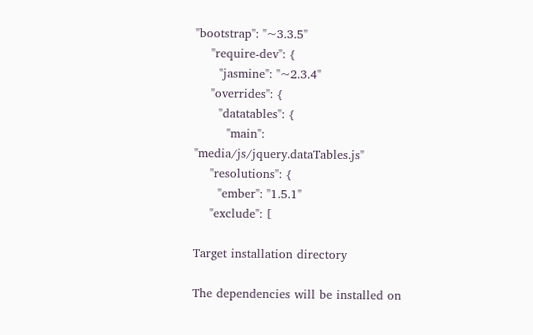"bootstrap": "~3.3.5"
    "require-dev": {
      "jasmine": "~2.3.4"
    "overrides": {
      "datatables": {
        "main": "media/js/jquery.dataTables.js"
    "resolutions": {
      "ember": "1.5.1"
    "exclude": [

Target installation directory

The dependencies will be installed on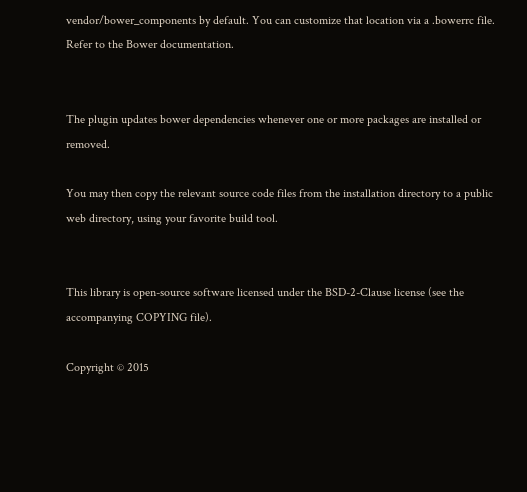vendor/bower_components by default. You can customize that location via a .bowerrc file. Refer to the Bower documentation.


The plugin updates bower dependencies whenever one or more packages are installed or removed.

You may then copy the relevant source code files from the installation directory to a public web directory, using your favorite build tool.


This library is open-source software licensed under the BSD-2-Clause license (see the accompanying COPYING file).

Copyright © 2015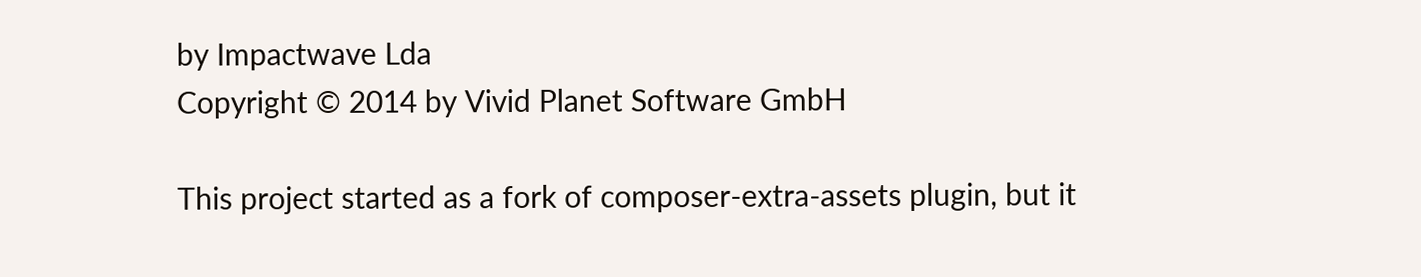by Impactwave Lda
Copyright © 2014 by Vivid Planet Software GmbH

This project started as a fork of composer-extra-assets plugin, but it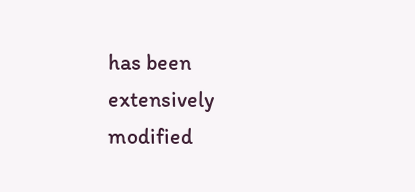has been extensively modified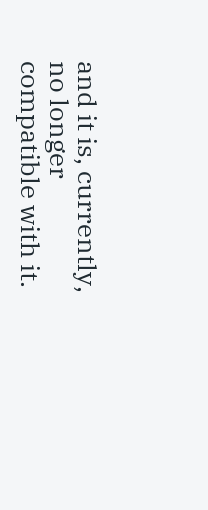and it is, currently, no longer compatible with it.